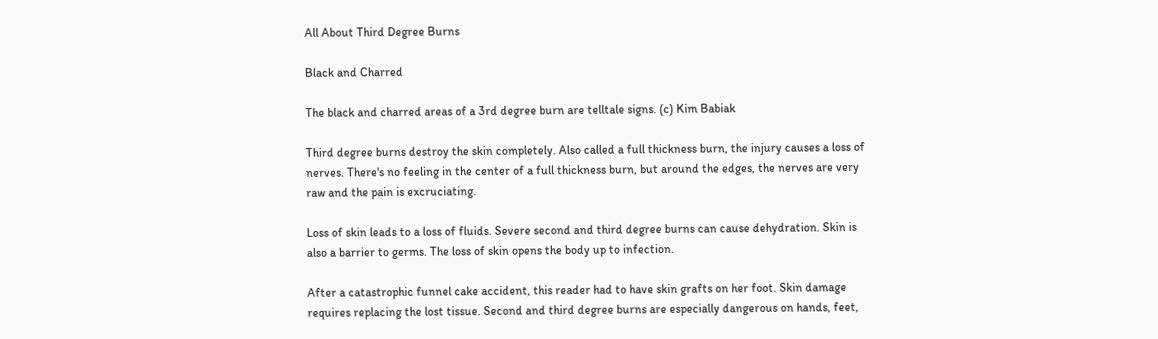All About Third Degree Burns

Black and Charred

The black and charred areas of a 3rd degree burn are telltale signs. (c) Kim Babiak

Third degree burns destroy the skin completely. Also called a full thickness burn, the injury causes a loss of nerves. There's no feeling in the center of a full thickness burn, but around the edges, the nerves are very raw and the pain is excruciating.

Loss of skin leads to a loss of fluids. Severe second and third degree burns can cause dehydration. Skin is also a barrier to germs. The loss of skin opens the body up to infection.

After a catastrophic funnel cake accident, this reader had to have skin grafts on her foot. Skin damage requires replacing the lost tissue. Second and third degree burns are especially dangerous on hands, feet,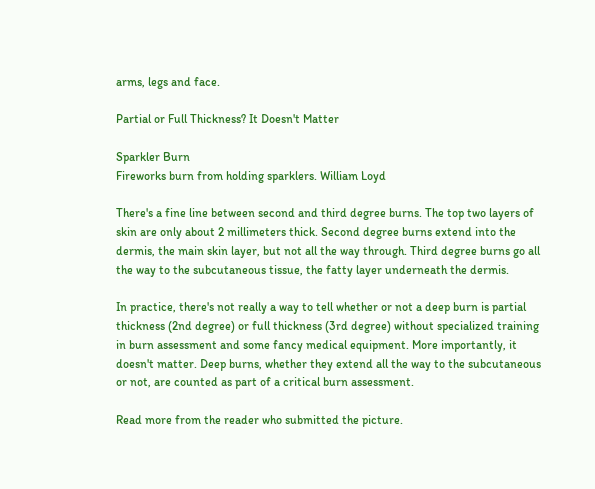arms, legs and face.

Partial or Full Thickness? It Doesn't Matter

Sparkler Burn
Fireworks burn from holding sparklers. William Loyd

There's a fine line between second and third degree burns. The top two layers of skin are only about 2 millimeters thick. Second degree burns extend into the dermis, the main skin layer, but not all the way through. Third degree burns go all the way to the subcutaneous tissue, the fatty layer underneath the dermis.

In practice, there's not really a way to tell whether or not a deep burn is partial thickness (2nd degree) or full thickness (3rd degree) without specialized training in burn assessment and some fancy medical equipment. More importantly, it doesn't matter. Deep burns, whether they extend all the way to the subcutaneous or not, are counted as part of a critical burn assessment.

Read more from the reader who submitted the picture.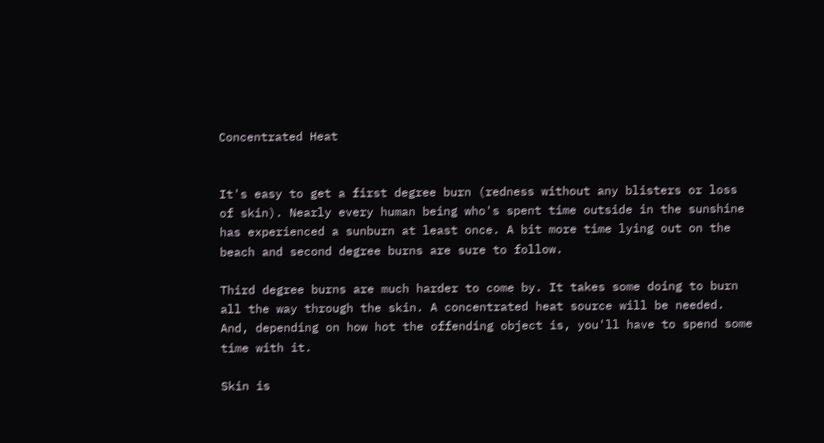Concentrated Heat


It's easy to get a first degree burn (redness without any blisters or loss of skin). Nearly every human being who's spent time outside in the sunshine has experienced a sunburn at least once. A bit more time lying out on the beach and second degree burns are sure to follow.

Third degree burns are much harder to come by. It takes some doing to burn all the way through the skin. A concentrated heat source will be needed. And, depending on how hot the offending object is, you'll have to spend some time with it.

Skin is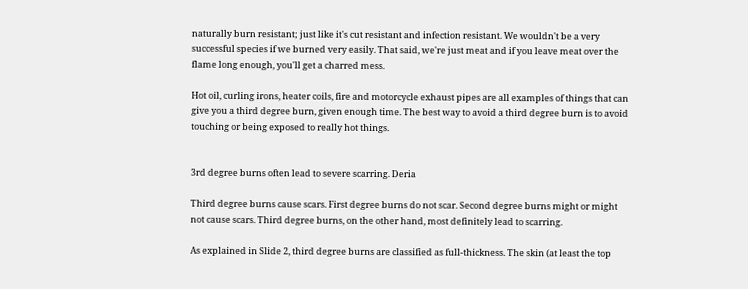naturally burn resistant; just like it's cut resistant and infection resistant. We wouldn't be a very successful species if we burned very easily. That said, we're just meat and if you leave meat over the flame long enough, you'll get a charred mess.

Hot oil, curling irons, heater coils, fire and motorcycle exhaust pipes are all examples of things that can give you a third degree burn, given enough time. The best way to avoid a third degree burn is to avoid touching or being exposed to really hot things.


3rd degree burns often lead to severe scarring. Deria

Third degree burns cause scars. First degree burns do not scar. Second degree burns might or might not cause scars. Third degree burns, on the other hand, most definitely lead to scarring.

As explained in Slide 2, third degree burns are classified as full-thickness. The skin (at least the top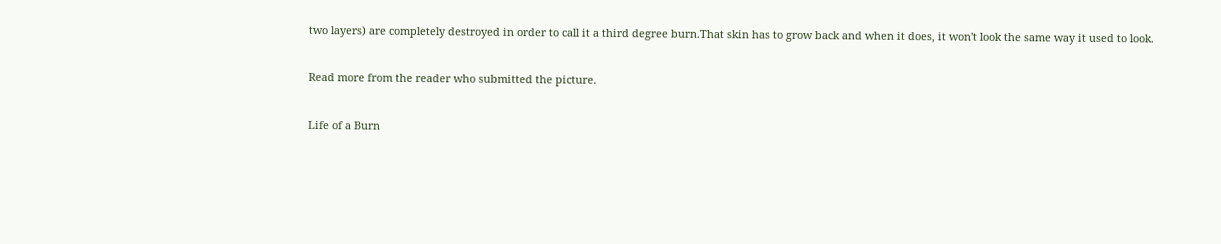two layers) are completely destroyed in order to call it a third degree burn.That skin has to grow back and when it does, it won't look the same way it used to look.

Read more from the reader who submitted the picture.

Life of a Burn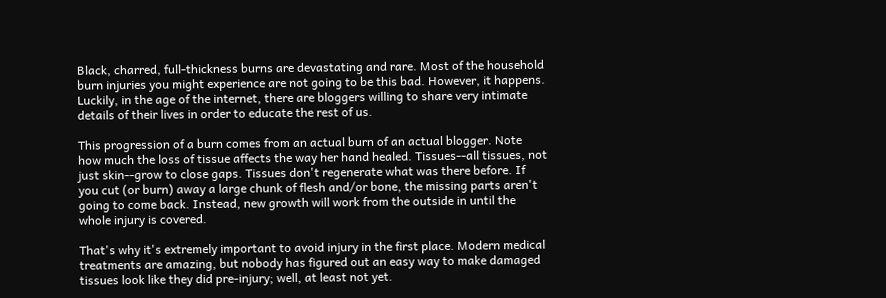Black, charred, full-thickness burns are devastating and rare. Most of the household burn injuries you might experience are not going to be this bad. However, it happens. Luckily, in the age of the internet, there are bloggers willing to share very intimate details of their lives in order to educate the rest of us.

This progression of a burn comes from an actual burn of an actual blogger. Note how much the loss of tissue affects the way her hand healed. Tissues--all tissues, not just skin--grow to close gaps. Tissues don't regenerate what was there before. If you cut (or burn) away a large chunk of flesh and/or bone, the missing parts aren't going to come back. Instead, new growth will work from the outside in until the whole injury is covered.

That's why it's extremely important to avoid injury in the first place. Modern medical treatments are amazing, but nobody has figured out an easy way to make damaged tissues look like they did pre-injury; well, at least not yet.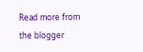Read more from the blogger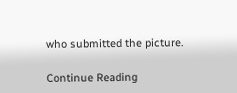who submitted the picture.

Continue Reading